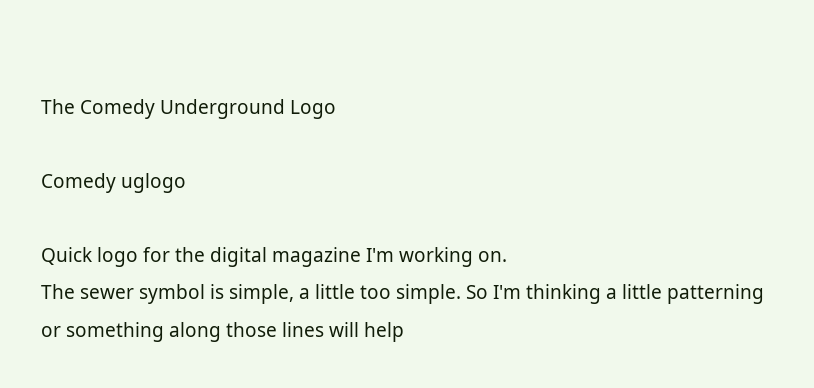The Comedy Underground Logo

Comedy uglogo

Quick logo for the digital magazine I'm working on.
The sewer symbol is simple, a little too simple. So I'm thinking a little patterning or something along those lines will help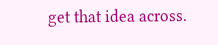get that idea across.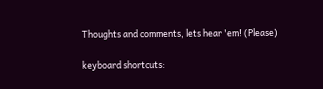Thoughts and comments, lets hear 'em! (Please)

keyboard shortcuts: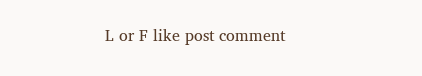L or F like post comment